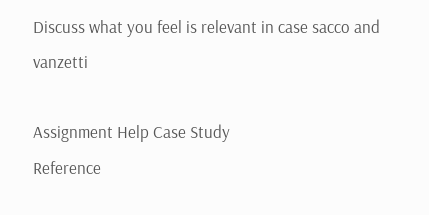Discuss what you feel is relevant in case sacco and vanzetti

Assignment Help Case Study
Reference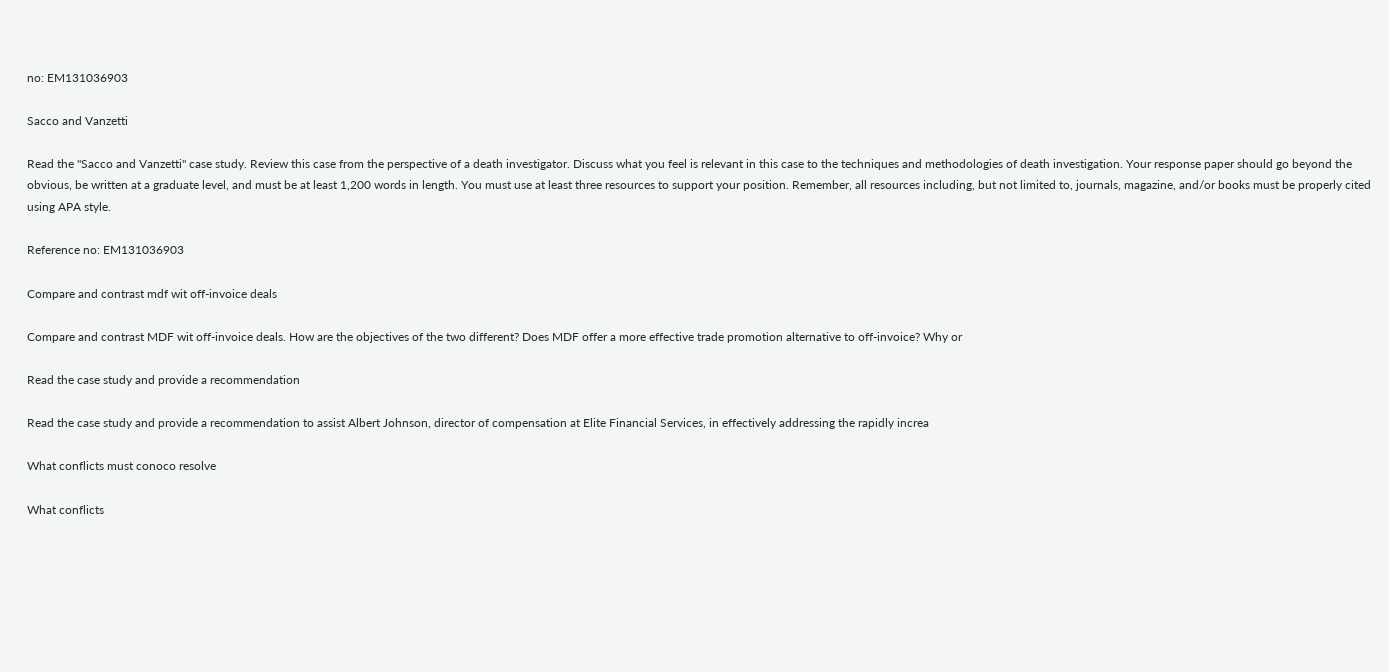no: EM131036903

Sacco and Vanzetti

Read the "Sacco and Vanzetti" case study. Review this case from the perspective of a death investigator. Discuss what you feel is relevant in this case to the techniques and methodologies of death investigation. Your response paper should go beyond the obvious, be written at a graduate level, and must be at least 1,200 words in length. You must use at least three resources to support your position. Remember, all resources including, but not limited to, journals, magazine, and/or books must be properly cited using APA style.

Reference no: EM131036903

Compare and contrast mdf wit off-invoice deals

Compare and contrast MDF wit off-invoice deals. How are the objectives of the two different? Does MDF offer a more effective trade promotion alternative to off-invoice? Why or

Read the case study and provide a recommendation

Read the case study and provide a recommendation to assist Albert Johnson, director of compensation at Elite Financial Services, in effectively addressing the rapidly increa

What conflicts must conoco resolve

What conflicts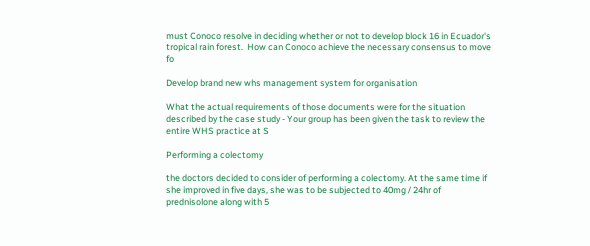must Conoco resolve in deciding whether or not to develop block 16 in Ecuador's tropical rain forest.  How can Conoco achieve the necessary consensus to move fo

Develop brand new whs management system for organisation

What the actual requirements of those documents were for the situation described by the case study - Your group has been given the task to review the entire WHS practice at S

Performing a colectomy

the doctors decided to consider of performing a colectomy. At the same time if she improved in five days, she was to be subjected to 40mg / 24hr of prednisolone along with 5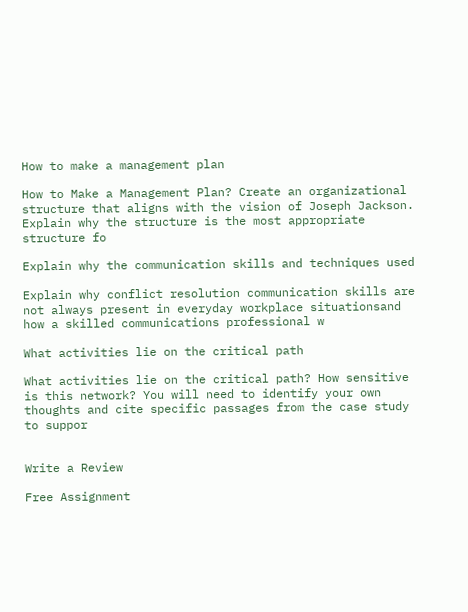How to make a management plan

How to Make a Management Plan? Create an organizational structure that aligns with the vision of Joseph Jackson. Explain why the structure is the most appropriate structure fo

Explain why the communication skills and techniques used

Explain why conflict resolution communication skills are not always present in everyday workplace situationsand how a skilled communications professional w

What activities lie on the critical path

What activities lie on the critical path? How sensitive is this network? You will need to identify your own thoughts and cite specific passages from the case study to suppor


Write a Review

Free Assignment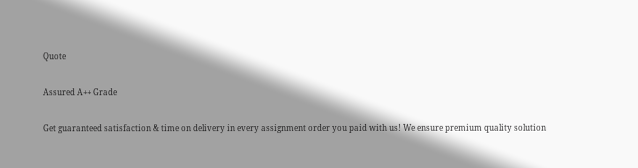Quote

Assured A++ Grade

Get guaranteed satisfaction & time on delivery in every assignment order you paid with us! We ensure premium quality solution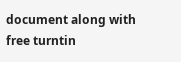document along with free turntin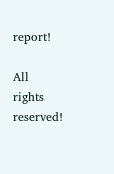report!

All rights reserved!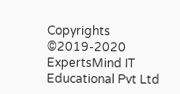Copyrights ©2019-2020 ExpertsMind IT Educational Pvt Ltd